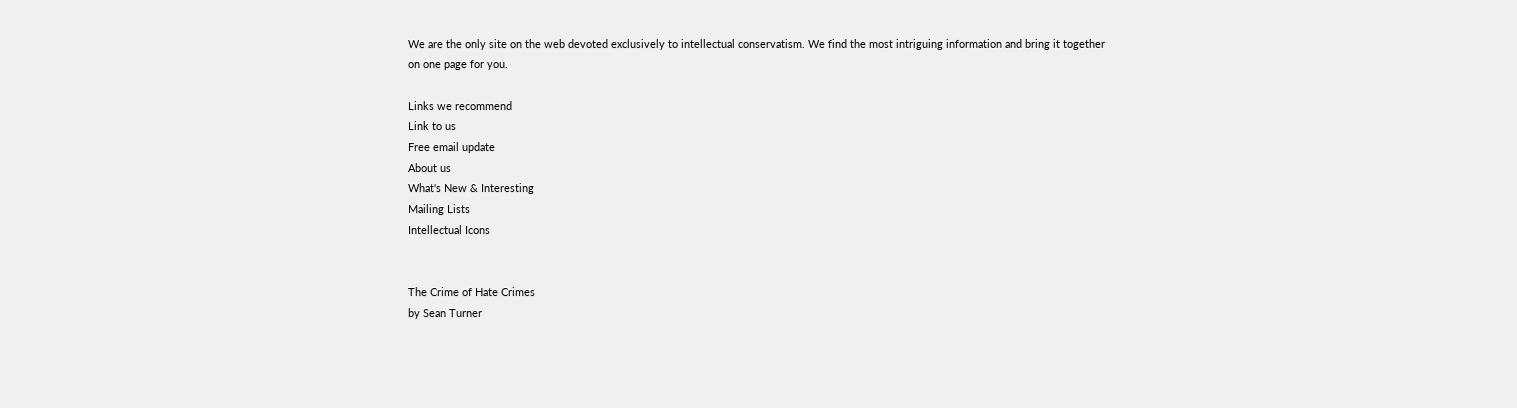We are the only site on the web devoted exclusively to intellectual conservatism. We find the most intriguing information and bring it together on one page for you.

Links we recommend
Link to us
Free email update
About us
What's New & Interesting
Mailing Lists
Intellectual Icons


The Crime of Hate Crimes
by Sean Turner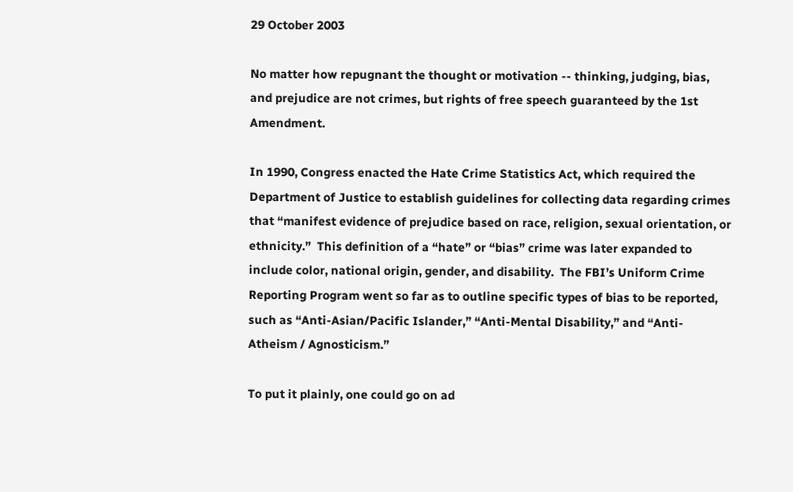29 October 2003

No matter how repugnant the thought or motivation -- thinking, judging, bias, and prejudice are not crimes, but rights of free speech guaranteed by the 1st Amendment.

In 1990, Congress enacted the Hate Crime Statistics Act, which required the Department of Justice to establish guidelines for collecting data regarding crimes that “manifest evidence of prejudice based on race, religion, sexual orientation, or ethnicity.”  This definition of a “hate” or “bias” crime was later expanded to include color, national origin, gender, and disability.  The FBI’s Uniform Crime Reporting Program went so far as to outline specific types of bias to be reported, such as “Anti-Asian/Pacific Islander,” “Anti-Mental Disability,” and “Anti-Atheism / Agnosticism.”

To put it plainly, one could go on ad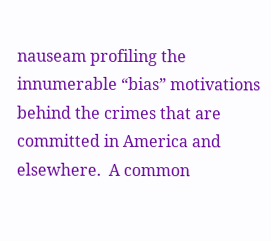nauseam profiling the innumerable “bias” motivations behind the crimes that are committed in America and elsewhere.  A common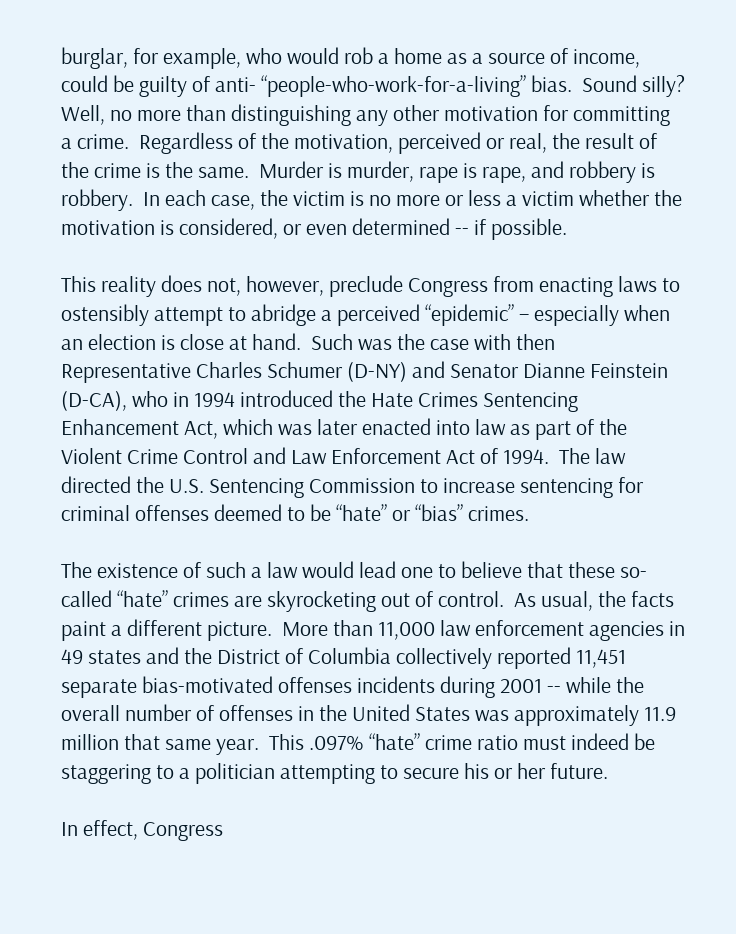burglar, for example, who would rob a home as a source of income, could be guilty of anti- “people-who-work-for-a-living” bias.  Sound silly?  Well, no more than distinguishing any other motivation for committing a crime.  Regardless of the motivation, perceived or real, the result of the crime is the same.  Murder is murder, rape is rape, and robbery is robbery.  In each case, the victim is no more or less a victim whether the motivation is considered, or even determined -- if possible.

This reality does not, however, preclude Congress from enacting laws to ostensibly attempt to abridge a perceived “epidemic” – especially when an election is close at hand.  Such was the case with then Representative Charles Schumer (D-NY) and Senator Dianne Feinstein (D-CA), who in 1994 introduced the Hate Crimes Sentencing Enhancement Act, which was later enacted into law as part of the Violent Crime Control and Law Enforcement Act of 1994.  The law directed the U.S. Sentencing Commission to increase sentencing for criminal offenses deemed to be “hate” or “bias” crimes.

The existence of such a law would lead one to believe that these so-called “hate” crimes are skyrocketing out of control.  As usual, the facts paint a different picture.  More than 11,000 law enforcement agencies in 49 states and the District of Columbia collectively reported 11,451 separate bias-motivated offenses incidents during 2001 -- while the overall number of offenses in the United States was approximately 11.9 million that same year.  This .097% “hate” crime ratio must indeed be staggering to a politician attempting to secure his or her future.

In effect, Congress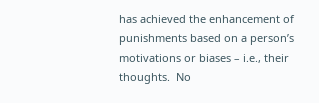has achieved the enhancement of punishments based on a person’s motivations or biases – i.e., their thoughts.  No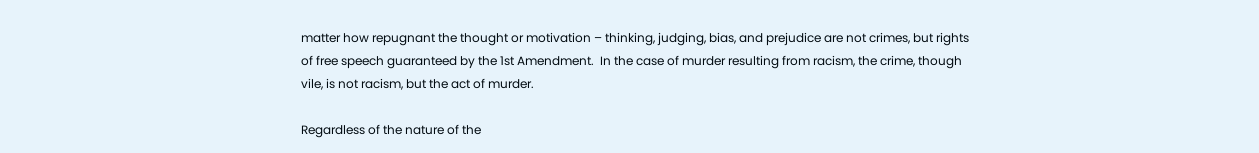matter how repugnant the thought or motivation – thinking, judging, bias, and prejudice are not crimes, but rights of free speech guaranteed by the 1st Amendment.  In the case of murder resulting from racism, the crime, though vile, is not racism, but the act of murder.

Regardless of the nature of the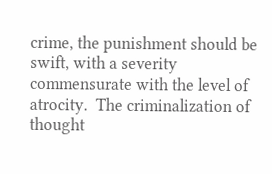crime, the punishment should be swift, with a severity commensurate with the level of atrocity.  The criminalization of thought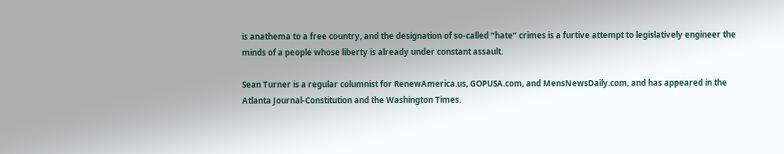is anathema to a free country, and the designation of so-called “hate” crimes is a furtive attempt to legislatively engineer the minds of a people whose liberty is already under constant assault.

Sean Turner is a regular columnist for RenewAmerica.us, GOPUSA.com, and MensNewsDaily.com, and has appeared in the Atlanta Journal-Constitution and the Washington Times.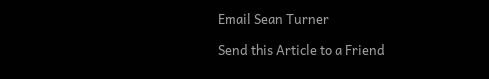Email Sean Turner

Send this Article to a Friend